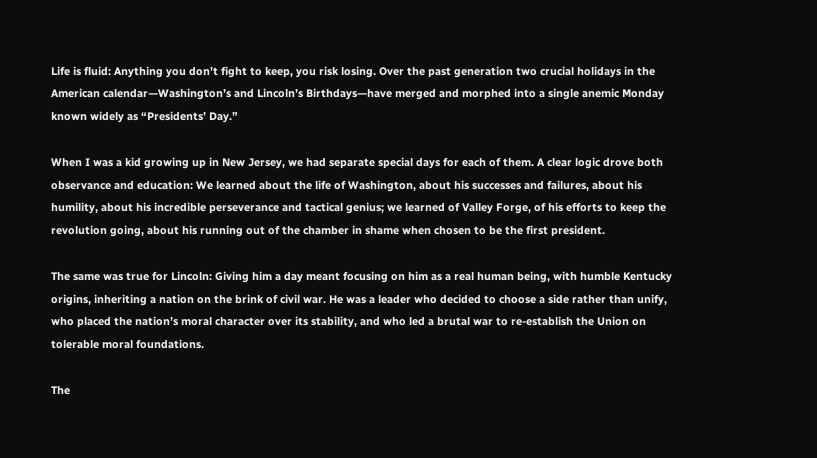Life is fluid: Anything you don’t fight to keep, you risk losing. Over the past generation two crucial holidays in the American calendar—Washington’s and Lincoln’s Birthdays—have merged and morphed into a single anemic Monday known widely as “Presidents’ Day.”

When I was a kid growing up in New Jersey, we had separate special days for each of them. A clear logic drove both observance and education: We learned about the life of Washington, about his successes and failures, about his humility, about his incredible perseverance and tactical genius; we learned of Valley Forge, of his efforts to keep the revolution going, about his running out of the chamber in shame when chosen to be the first president.

The same was true for Lincoln: Giving him a day meant focusing on him as a real human being, with humble Kentucky origins, inheriting a nation on the brink of civil war. He was a leader who decided to choose a side rather than unify, who placed the nation’s moral character over its stability, and who led a brutal war to re-establish the Union on tolerable moral foundations.

The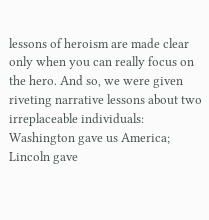lessons of heroism are made clear only when you can really focus on the hero. And so, we were given riveting narrative lessons about two irreplaceable individuals: Washington gave us America; Lincoln gave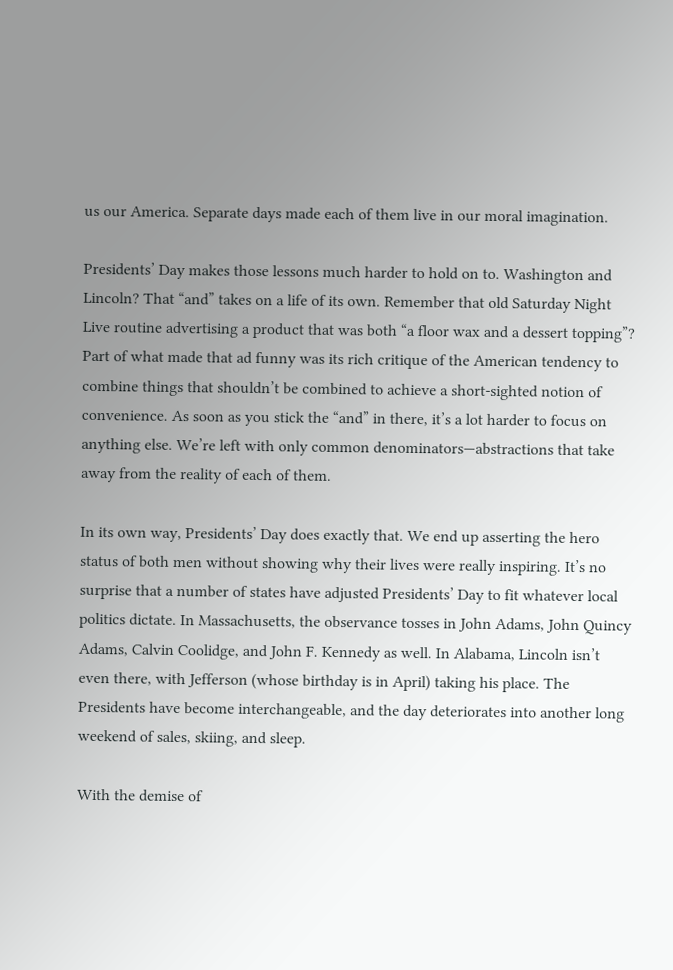us our America. Separate days made each of them live in our moral imagination.

Presidents’ Day makes those lessons much harder to hold on to. Washington and Lincoln? That “and” takes on a life of its own. Remember that old Saturday Night Live routine advertising a product that was both “a floor wax and a dessert topping”? Part of what made that ad funny was its rich critique of the American tendency to combine things that shouldn’t be combined to achieve a short-sighted notion of convenience. As soon as you stick the “and” in there, it’s a lot harder to focus on anything else. We’re left with only common denominators—abstractions that take away from the reality of each of them.

In its own way, Presidents’ Day does exactly that. We end up asserting the hero status of both men without showing why their lives were really inspiring. It’s no surprise that a number of states have adjusted Presidents’ Day to fit whatever local politics dictate. In Massachusetts, the observance tosses in John Adams, John Quincy Adams, Calvin Coolidge, and John F. Kennedy as well. In Alabama, Lincoln isn’t even there, with Jefferson (whose birthday is in April) taking his place. The Presidents have become interchangeable, and the day deteriorates into another long weekend of sales, skiing, and sleep.

With the demise of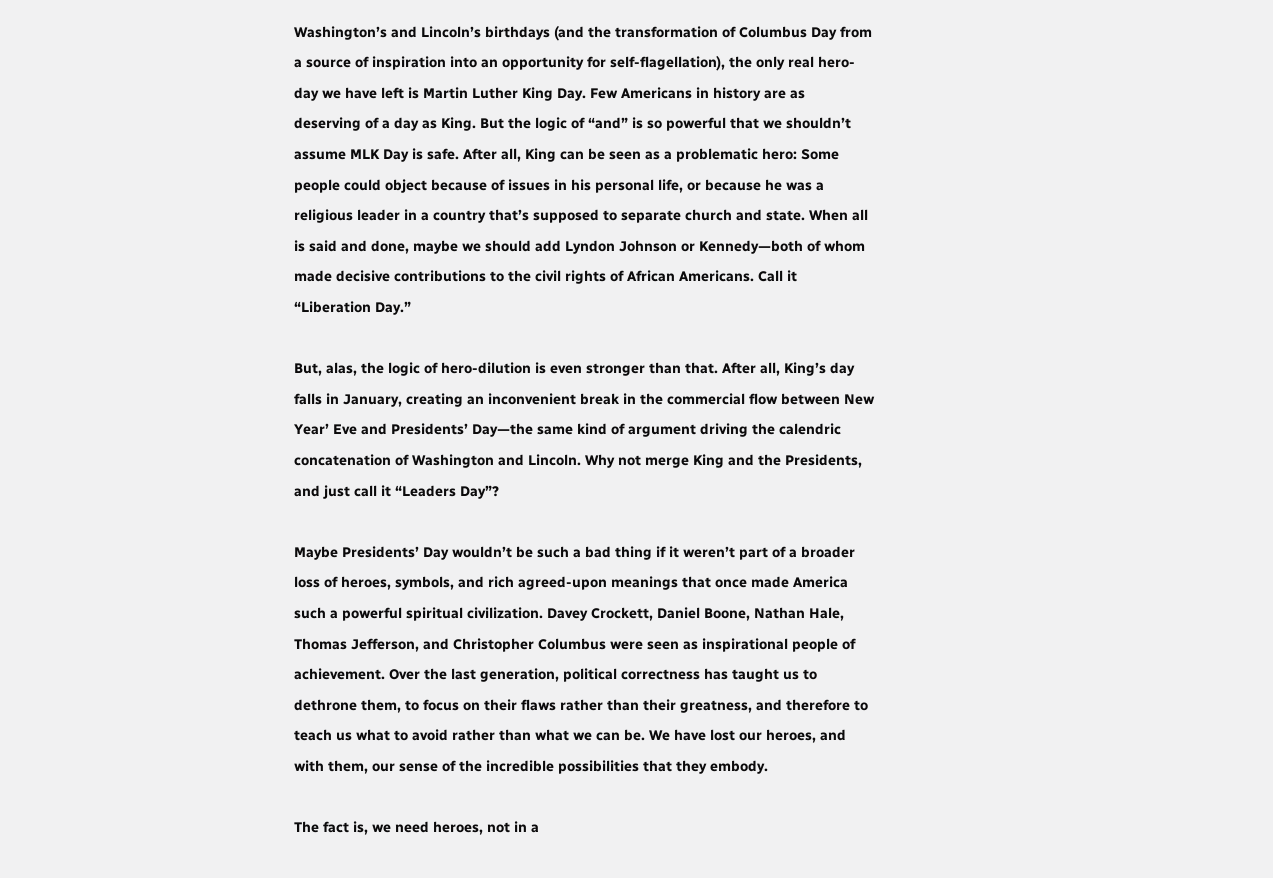Washington’s and Lincoln’s birthdays (and the transformation of Columbus Day from a source of inspiration into an opportunity for self-flagellation), the only real hero-day we have left is Martin Luther King Day. Few Americans in history are as deserving of a day as King. But the logic of “and” is so powerful that we shouldn’t assume MLK Day is safe. After all, King can be seen as a problematic hero: Some people could object because of issues in his personal life, or because he was a religious leader in a country that’s supposed to separate church and state. When all is said and done, maybe we should add Lyndon Johnson or Kennedy—both of whom made decisive contributions to the civil rights of African Americans. Call it “Liberation Day.”

But, alas, the logic of hero-dilution is even stronger than that. After all, King’s day falls in January, creating an inconvenient break in the commercial flow between New Year’ Eve and Presidents’ Day—the same kind of argument driving the calendric concatenation of Washington and Lincoln. Why not merge King and the Presidents, and just call it “Leaders Day”?

Maybe Presidents’ Day wouldn’t be such a bad thing if it weren’t part of a broader loss of heroes, symbols, and rich agreed-upon meanings that once made America such a powerful spiritual civilization. Davey Crockett, Daniel Boone, Nathan Hale, Thomas Jefferson, and Christopher Columbus were seen as inspirational people of achievement. Over the last generation, political correctness has taught us to dethrone them, to focus on their flaws rather than their greatness, and therefore to teach us what to avoid rather than what we can be. We have lost our heroes, and with them, our sense of the incredible possibilities that they embody.

The fact is, we need heroes, not in a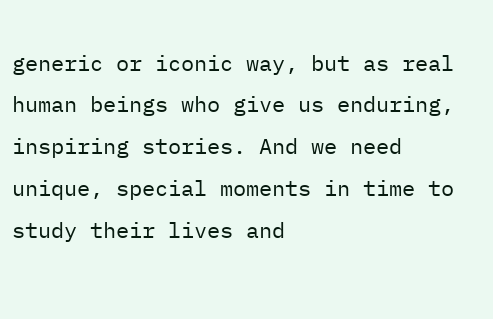generic or iconic way, but as real human beings who give us enduring, inspiring stories. And we need unique, special moments in time to study their lives and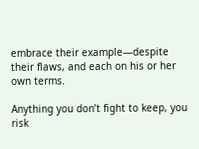embrace their example—despite their flaws, and each on his or her own terms.

Anything you don’t fight to keep, you risk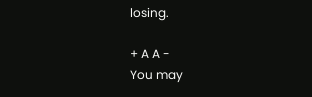losing.

+ A A -
You may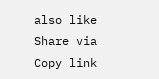also like
Share via
Copy link